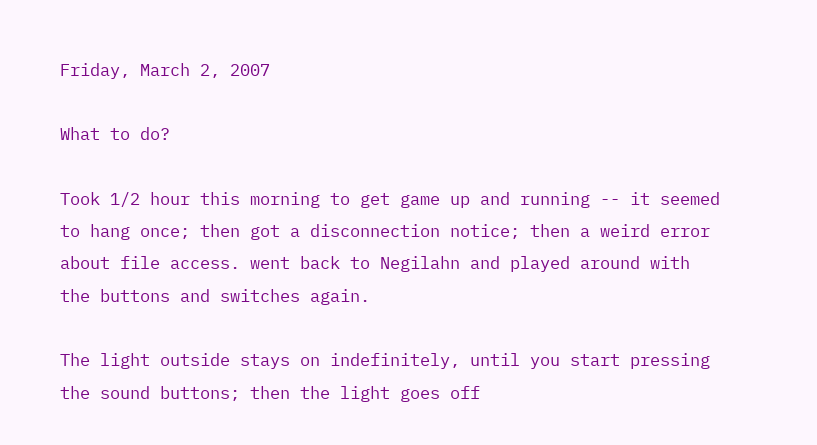Friday, March 2, 2007

What to do?

Took 1/2 hour this morning to get game up and running -- it seemed to hang once; then got a disconnection notice; then a weird error about file access. went back to Negilahn and played around with the buttons and switches again.

The light outside stays on indefinitely, until you start pressing the sound buttons; then the light goes off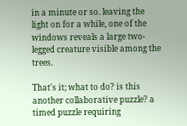in a minute or so. leaving the light on for a while, one of the windows reveals a large two-legged creature visible among the trees.

That's it; what to do? is this another collaborative puzzle? a timed puzzle requiring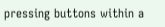pressing buttons within a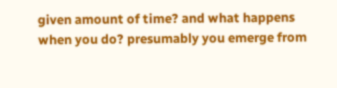given amount of time? and what happens when you do? presumably you emerge from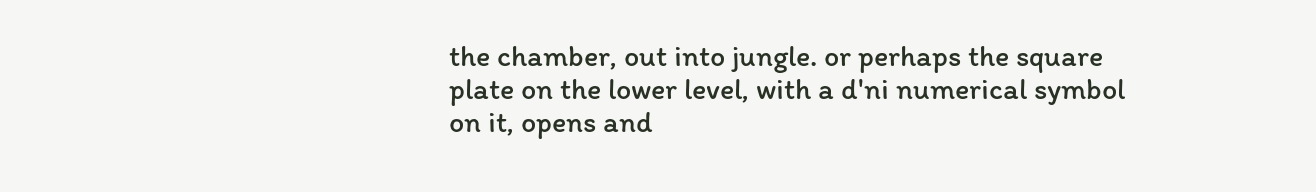the chamber, out into jungle. or perhaps the square plate on the lower level, with a d'ni numerical symbol on it, opens and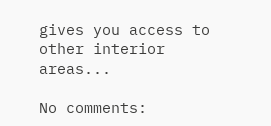gives you access to other interior areas...

No comments: